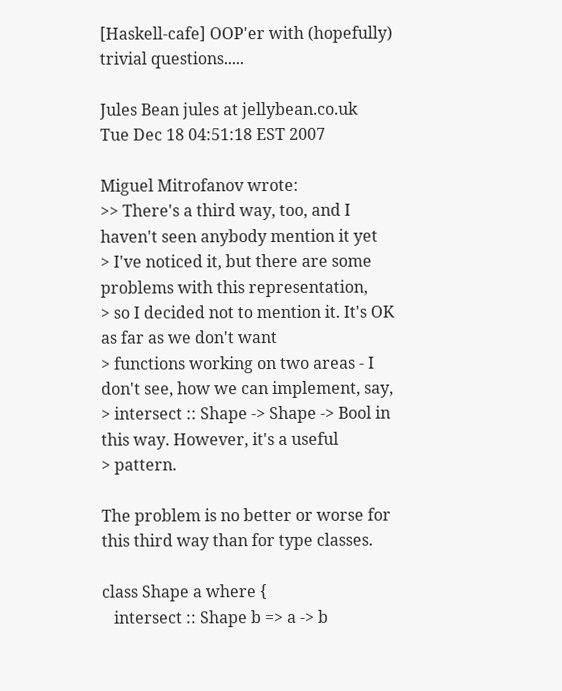[Haskell-cafe] OOP'er with (hopefully) trivial questions.....

Jules Bean jules at jellybean.co.uk
Tue Dec 18 04:51:18 EST 2007

Miguel Mitrofanov wrote:
>> There's a third way, too, and I haven't seen anybody mention it yet
> I've noticed it, but there are some problems with this representation,
> so I decided not to mention it. It's OK as far as we don't want
> functions working on two areas - I don't see, how we can implement, say,
> intersect :: Shape -> Shape -> Bool in this way. However, it's a useful
> pattern.

The problem is no better or worse for this third way than for type classes.

class Shape a where {
   intersect :: Shape b => a -> b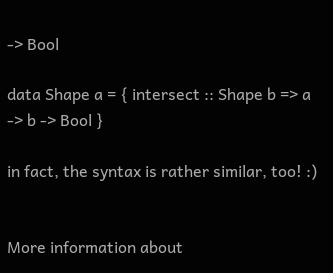-> Bool

data Shape a = { intersect :: Shape b => a -> b -> Bool }

in fact, the syntax is rather similar, too! :)


More information about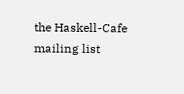the Haskell-Cafe mailing list